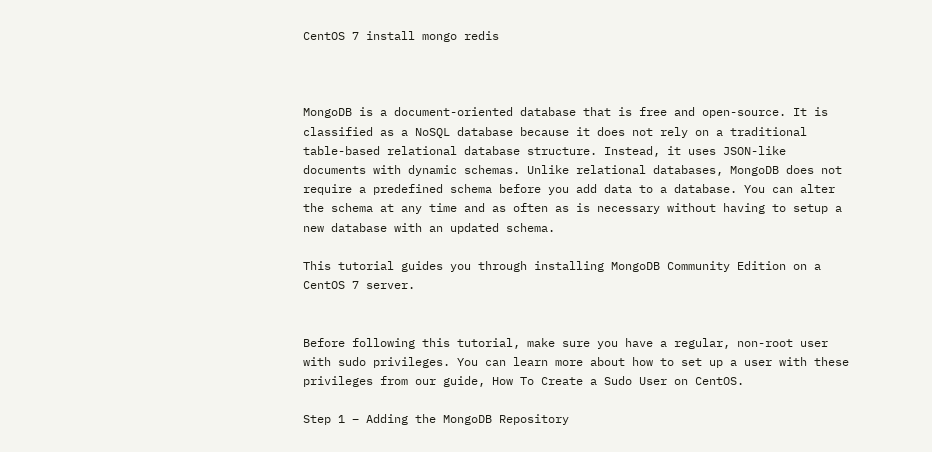CentOS 7 install mongo redis



MongoDB is a document-oriented database that is free and open-source. It is classified as a NoSQL database because it does not rely on a traditional table-based relational database structure. Instead, it uses JSON-like documents with dynamic schemas. Unlike relational databases, MongoDB does not require a predefined schema before you add data to a database. You can alter the schema at any time and as often as is necessary without having to setup a new database with an updated schema.

This tutorial guides you through installing MongoDB Community Edition on a CentOS 7 server.


Before following this tutorial, make sure you have a regular, non-root user with sudo privileges. You can learn more about how to set up a user with these privileges from our guide, How To Create a Sudo User on CentOS.

Step 1 – Adding the MongoDB Repository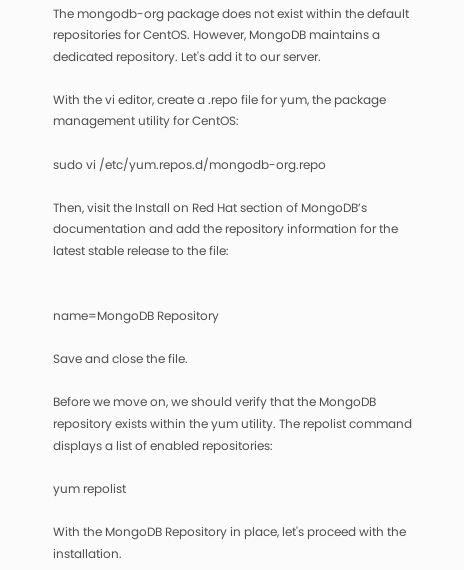The mongodb-org package does not exist within the default repositories for CentOS. However, MongoDB maintains a dedicated repository. Let's add it to our server.

With the vi editor, create a .repo file for yum, the package management utility for CentOS:

sudo vi /etc/yum.repos.d/mongodb-org.repo

Then, visit the Install on Red Hat section of MongoDB’s documentation and add the repository information for the latest stable release to the file:


name=MongoDB Repository

Save and close the file.

Before we move on, we should verify that the MongoDB repository exists within the yum utility. The repolist command displays a list of enabled repositories:

yum repolist

With the MongoDB Repository in place, let's proceed with the installation.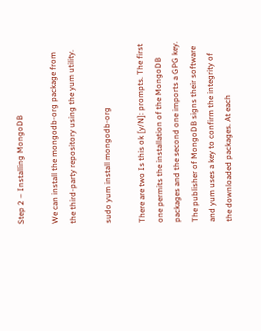Step 2 – Installing MongoDB

We can install the mongodb-org package from the third-party repository using the yum utility.

sudo yum install mongodb-org

There are two Is this ok [y/N]: prompts. The first one permits the installation of the MongoDB packages and the second one imports a GPG key. The publisher of MongoDB signs their software and yum uses a key to confirm the integrity of the downloaded packages. At each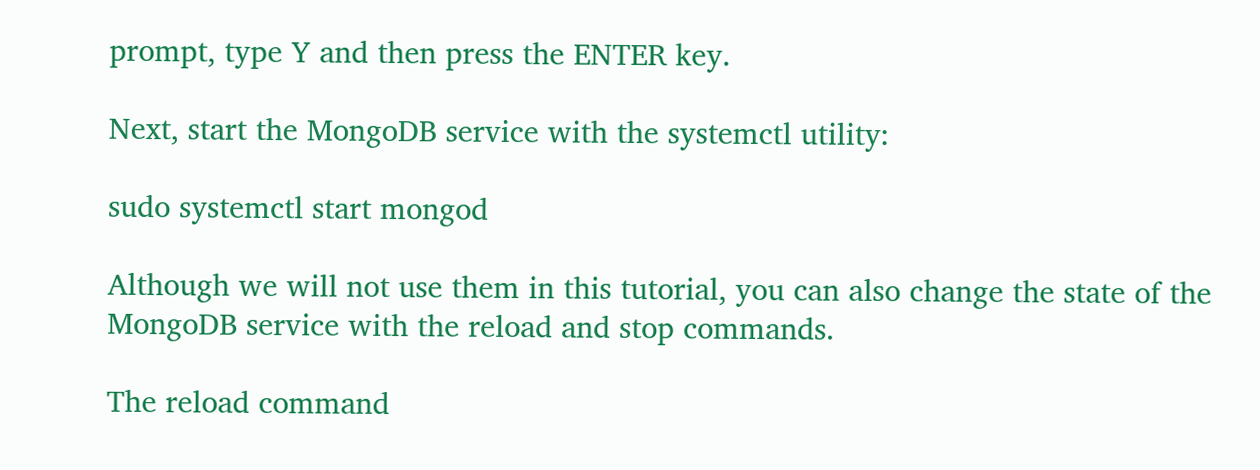prompt, type Y and then press the ENTER key.

Next, start the MongoDB service with the systemctl utility:

sudo systemctl start mongod

Although we will not use them in this tutorial, you can also change the state of the MongoDB service with the reload and stop commands.

The reload command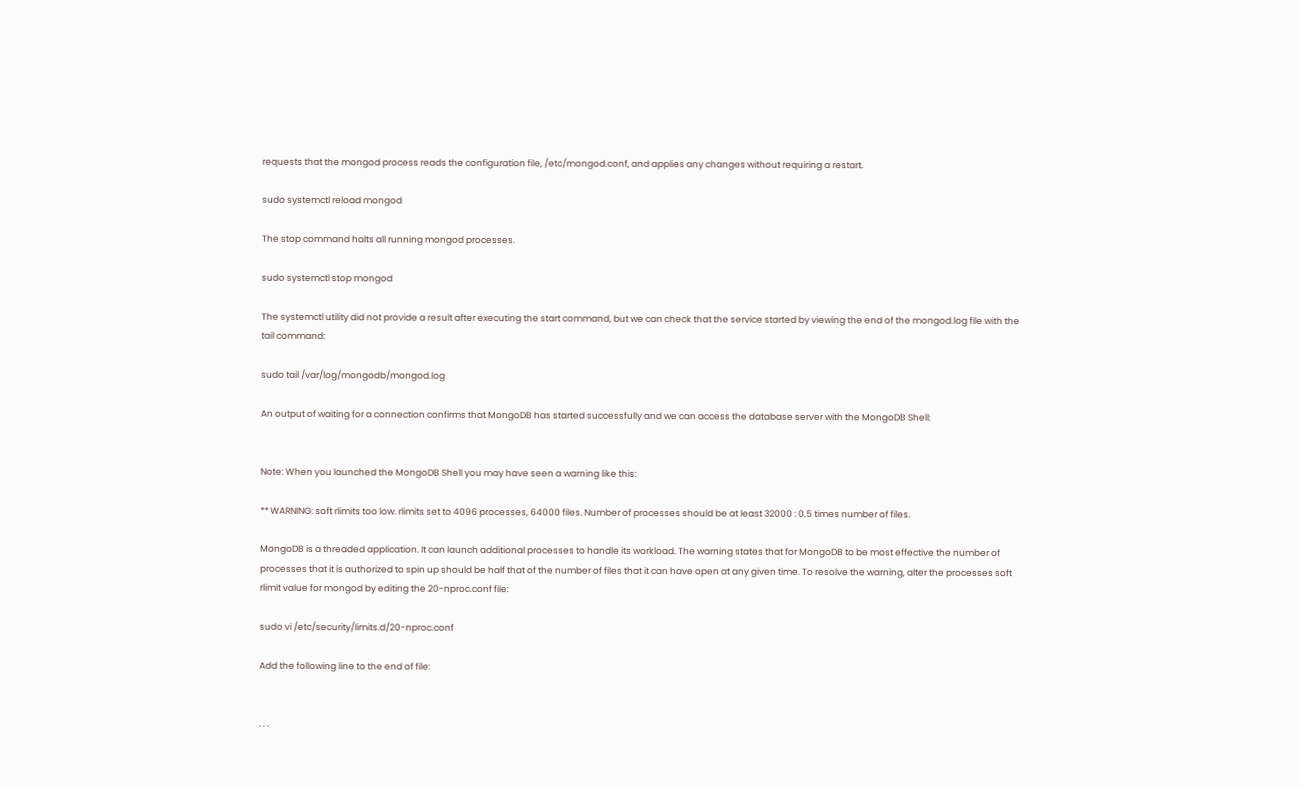requests that the mongod process reads the configuration file, /etc/mongod.conf, and applies any changes without requiring a restart.

sudo systemctl reload mongod

The stop command halts all running mongod processes.

sudo systemctl stop mongod

The systemctl utility did not provide a result after executing the start command, but we can check that the service started by viewing the end of the mongod.log file with the tail command:

sudo tail /var/log/mongodb/mongod.log

An output of waiting for a connection confirms that MongoDB has started successfully and we can access the database server with the MongoDB Shell:


Note: When you launched the MongoDB Shell you may have seen a warning like this:

** WARNING: soft rlimits too low. rlimits set to 4096 processes, 64000 files. Number of processes should be at least 32000 : 0.5 times number of files.

MongoDB is a threaded application. It can launch additional processes to handle its workload. The warning states that for MongoDB to be most effective the number of processes that it is authorized to spin up should be half that of the number of files that it can have open at any given time. To resolve the warning, alter the processes soft rlimit value for mongod by editing the 20-nproc.conf file:

sudo vi /etc/security/limits.d/20-nproc.conf

Add the following line to the end of file:


. . .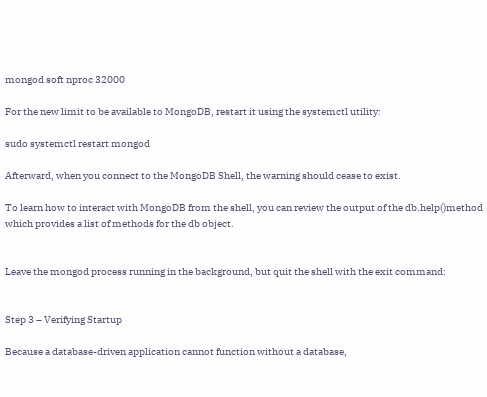mongod soft nproc 32000

For the new limit to be available to MongoDB, restart it using the systemctl utility:

sudo systemctl restart mongod

Afterward, when you connect to the MongoDB Shell, the warning should cease to exist.

To learn how to interact with MongoDB from the shell, you can review the output of the db.help()method which provides a list of methods for the db object.


Leave the mongod process running in the background, but quit the shell with the exit command:


Step 3 – Verifying Startup

Because a database-driven application cannot function without a database,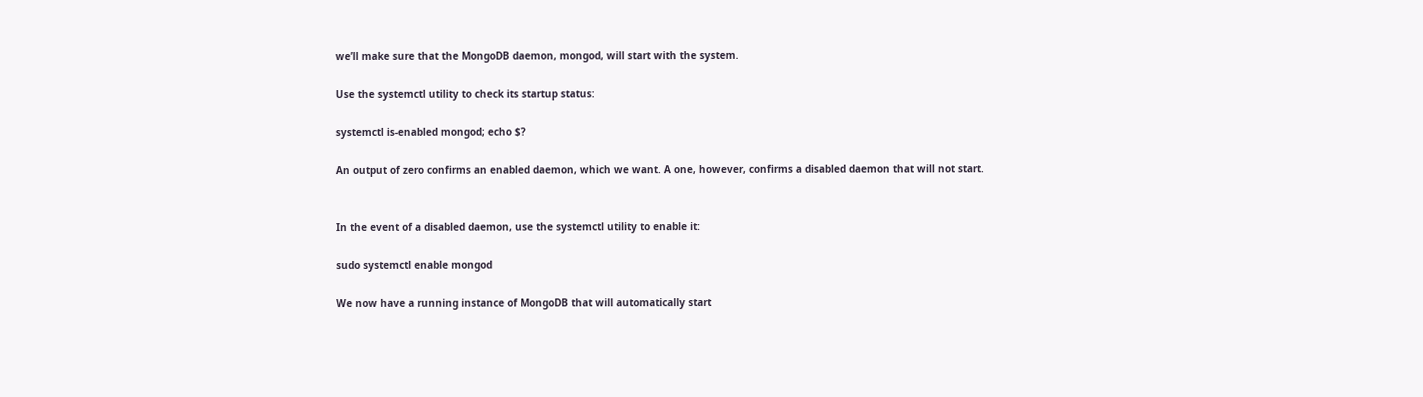we’ll make sure that the MongoDB daemon, mongod, will start with the system.

Use the systemctl utility to check its startup status:

systemctl is-enabled mongod; echo $?

An output of zero confirms an enabled daemon, which we want. A one, however, confirms a disabled daemon that will not start.


In the event of a disabled daemon, use the systemctl utility to enable it:

sudo systemctl enable mongod

We now have a running instance of MongoDB that will automatically start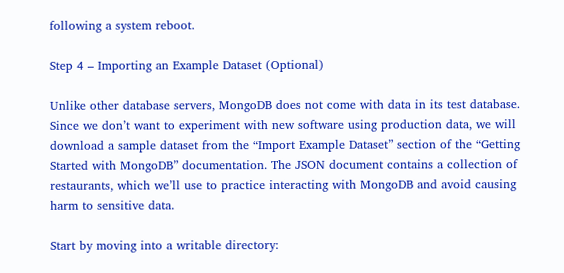following a system reboot.

Step 4 – Importing an Example Dataset (Optional)

Unlike other database servers, MongoDB does not come with data in its test database. Since we don’t want to experiment with new software using production data, we will download a sample dataset from the “Import Example Dataset” section of the “Getting Started with MongoDB” documentation. The JSON document contains a collection of restaurants, which we’ll use to practice interacting with MongoDB and avoid causing harm to sensitive data.

Start by moving into a writable directory: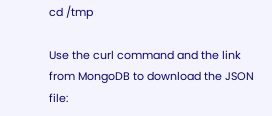cd /tmp

Use the curl command and the link from MongoDB to download the JSON file: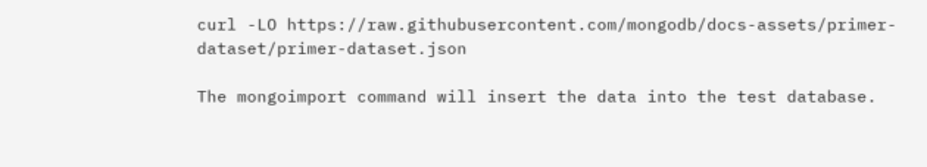curl -LO https://raw.githubusercontent.com/mongodb/docs-assets/primer-dataset/primer-dataset.json

The mongoimport command will insert the data into the test database.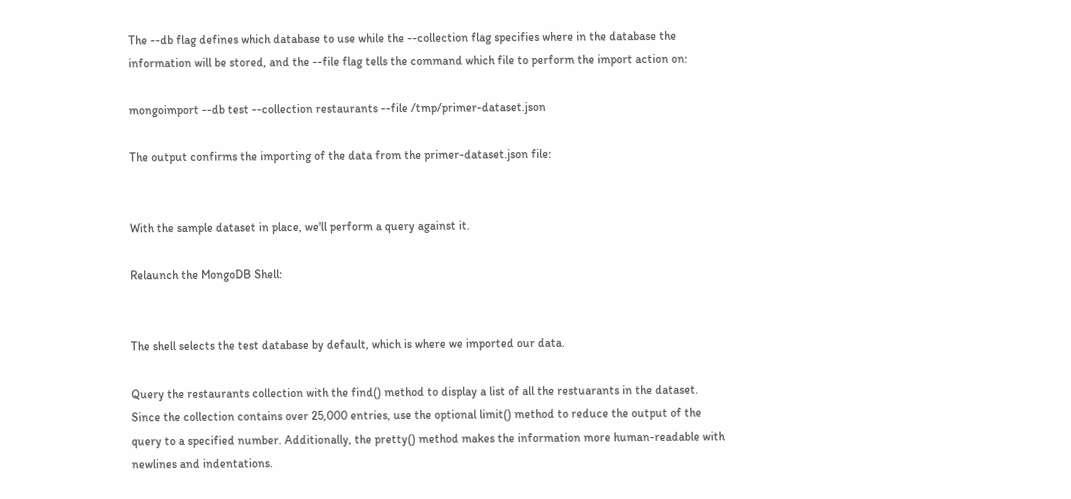The --db flag defines which database to use while the --collection flag specifies where in the database the information will be stored, and the --file flag tells the command which file to perform the import action on:

mongoimport --db test --collection restaurants --file /tmp/primer-dataset.json

The output confirms the importing of the data from the primer-dataset.json file:


With the sample dataset in place, we'll perform a query against it.

Relaunch the MongoDB Shell:


The shell selects the test database by default, which is where we imported our data.

Query the restaurants collection with the find() method to display a list of all the restuarants in the dataset. Since the collection contains over 25,000 entries, use the optional limit() method to reduce the output of the query to a specified number. Additionally, the pretty() method makes the information more human-readable with newlines and indentations.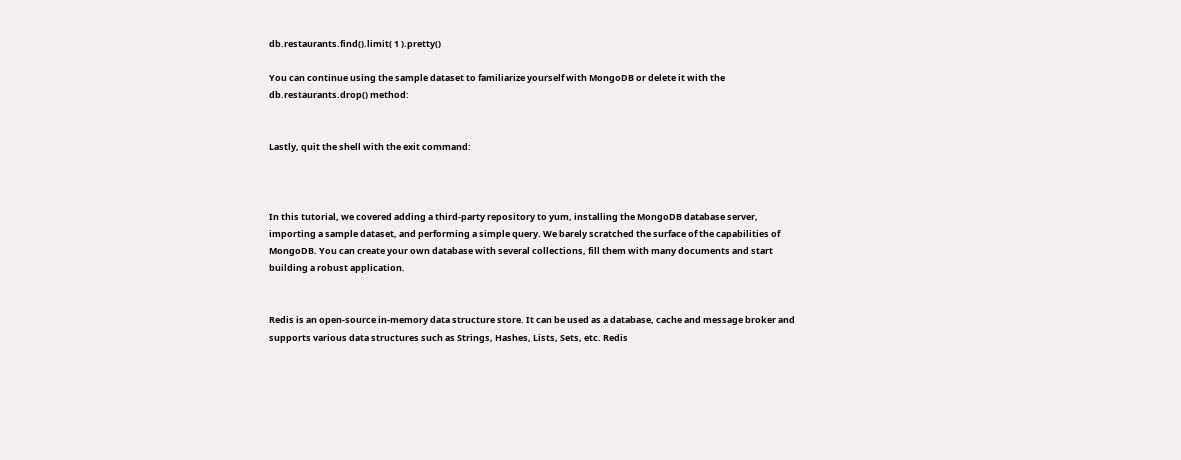db.restaurants.find().limit( 1 ).pretty()

You can continue using the sample dataset to familiarize yourself with MongoDB or delete it with the db.restaurants.drop() method:


Lastly, quit the shell with the exit command:



In this tutorial, we covered adding a third-party repository to yum, installing the MongoDB database server, importing a sample dataset, and performing a simple query. We barely scratched the surface of the capabilities of MongoDB. You can create your own database with several collections, fill them with many documents and start building a robust application.


Redis is an open-source in-memory data structure store. It can be used as a database, cache and message broker and supports various data structures such as Strings, Hashes, Lists, Sets, etc. Redis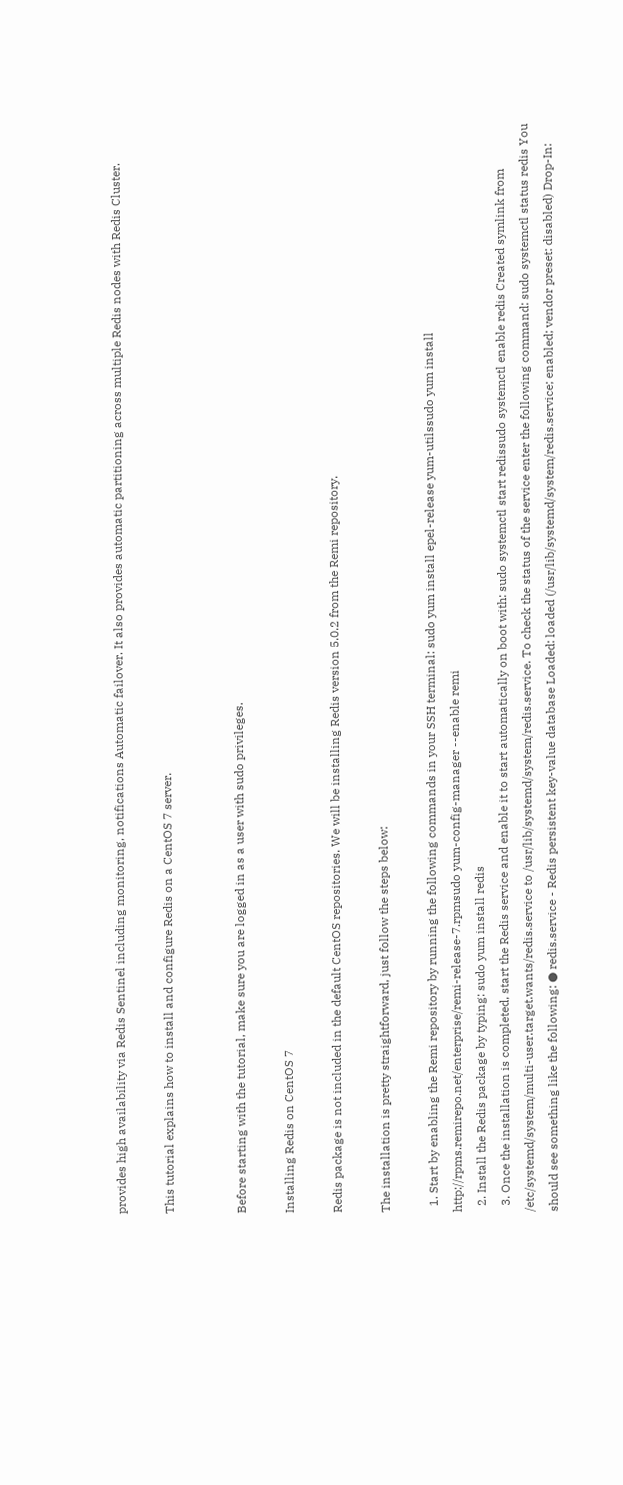provides high availability via Redis Sentinel including monitoring, notifications Automatic failover. It also provides automatic partitioning across multiple Redis nodes with Redis Cluster.

This tutorial explains how to install and configure Redis on a CentOS 7 server.


Before starting with the tutorial, make sure you are logged in as a user with sudo privileges.

Installing Redis on CentOS 7

Redis package is not included in the default CentOS repositories. We will be installing Redis version 5.0.2 from the Remi repository.

The installation is pretty straightforward, just follow the steps below:

  1. Start by enabling the Remi repository by running the following commands in your SSH terminal: sudo yum install epel-release yum-utilssudo yum install http://rpms.remirepo.net/enterprise/remi-release-7.rpmsudo yum-config-manager --enable remi
  2. Install the Redis package by typing: sudo yum install redis
  3. Once the installation is completed, start the Redis service and enable it to start automatically on boot with: sudo systemctl start redissudo systemctl enable redis Created symlink from /etc/systemd/system/multi-user.target.wants/redis.service to /usr/lib/systemd/system/redis.service. To check the status of the service enter the following command: sudo systemctl status redis You should see something like the following: ● redis.service - Redis persistent key-value database Loaded: loaded (/usr/lib/systemd/system/redis.service; enabled; vendor preset: disabled) Drop-In: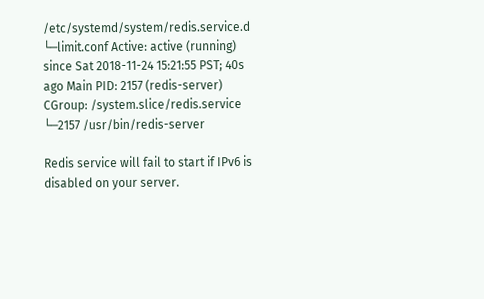/etc/systemd/system/redis.service.d └─limit.conf Active: active (running) since Sat 2018-11-24 15:21:55 PST; 40s ago Main PID: 2157 (redis-server) CGroup: /system.slice/redis.service └─2157 /usr/bin/redis-server

Redis service will fail to start if IPv6 is disabled on your server.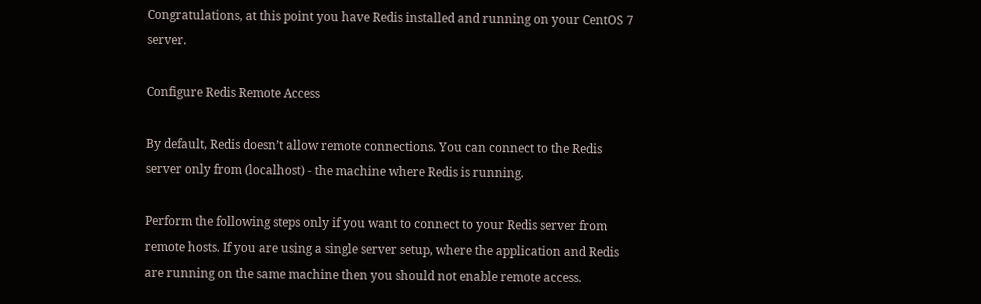Congratulations, at this point you have Redis installed and running on your CentOS 7 server.

Configure Redis Remote Access

By default, Redis doesn’t allow remote connections. You can connect to the Redis server only from (localhost) - the machine where Redis is running.

Perform the following steps only if you want to connect to your Redis server from remote hosts. If you are using a single server setup, where the application and Redis are running on the same machine then you should not enable remote access.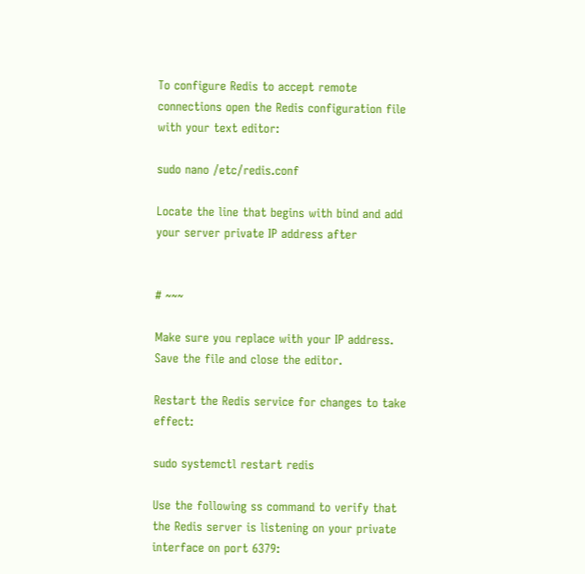To configure Redis to accept remote connections open the Redis configuration file with your text editor:

sudo nano /etc/redis.conf

Locate the line that begins with bind and add your server private IP address after


# ~~~

Make sure you replace with your IP address. Save the file and close the editor.

Restart the Redis service for changes to take effect:

sudo systemctl restart redis

Use the following ss command to verify that the Redis server is listening on your private interface on port 6379: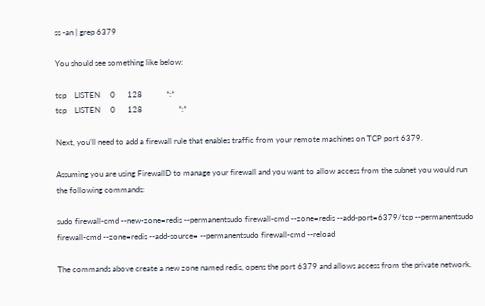ss -an | grep 6379

You should see something like below:

tcp    LISTEN     0      128            *:*
tcp    LISTEN     0      128                  *:*

Next, you’ll need to add a firewall rule that enables traffic from your remote machines on TCP port 6379.

Assuming you are using FirewallD to manage your firewall and you want to allow access from the subnet you would run the following commands:

sudo firewall-cmd --new-zone=redis --permanentsudo firewall-cmd --zone=redis --add-port=6379/tcp --permanentsudo firewall-cmd --zone=redis --add-source= --permanentsudo firewall-cmd --reload

The commands above create a new zone named redis, opens the port 6379 and allows access from the private network.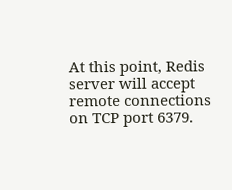At this point, Redis server will accept remote connections on TCP port 6379.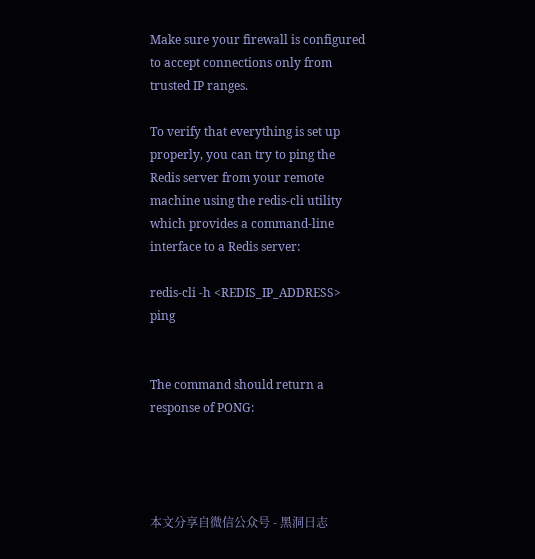Make sure your firewall is configured to accept connections only from trusted IP ranges.

To verify that everything is set up properly, you can try to ping the Redis server from your remote machine using the redis-cli utility which provides a command-line interface to a Redis server:

redis-cli -h <REDIS_IP_ADDRESS> ping


The command should return a response of PONG:




本文分享自微信公众号 - 黑洞日志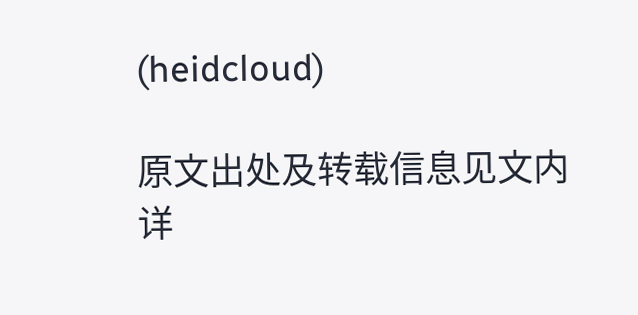(heidcloud)

原文出处及转载信息见文内详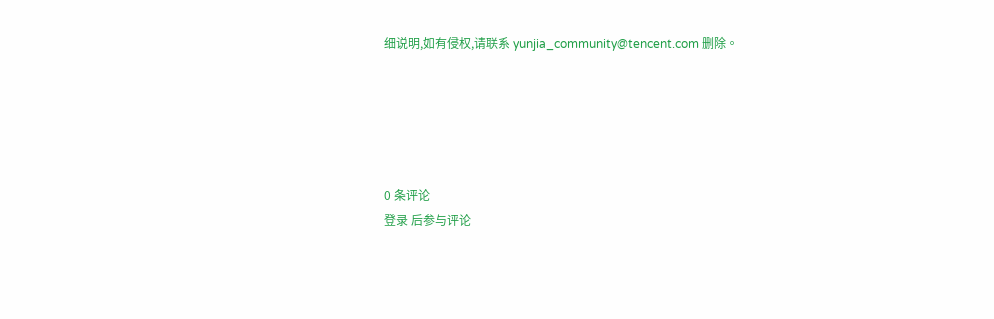细说明,如有侵权,请联系 yunjia_community@tencent.com 删除。





0 条评论
登录 后参与评论